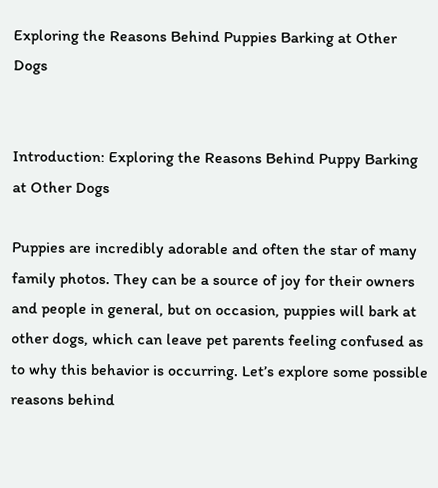Exploring the Reasons Behind Puppies Barking at Other Dogs


Introduction: Exploring the Reasons Behind Puppy Barking at Other Dogs

Puppies are incredibly adorable and often the star of many family photos. They can be a source of joy for their owners and people in general, but on occasion, puppies will bark at other dogs, which can leave pet parents feeling confused as to why this behavior is occurring. Let’s explore some possible reasons behind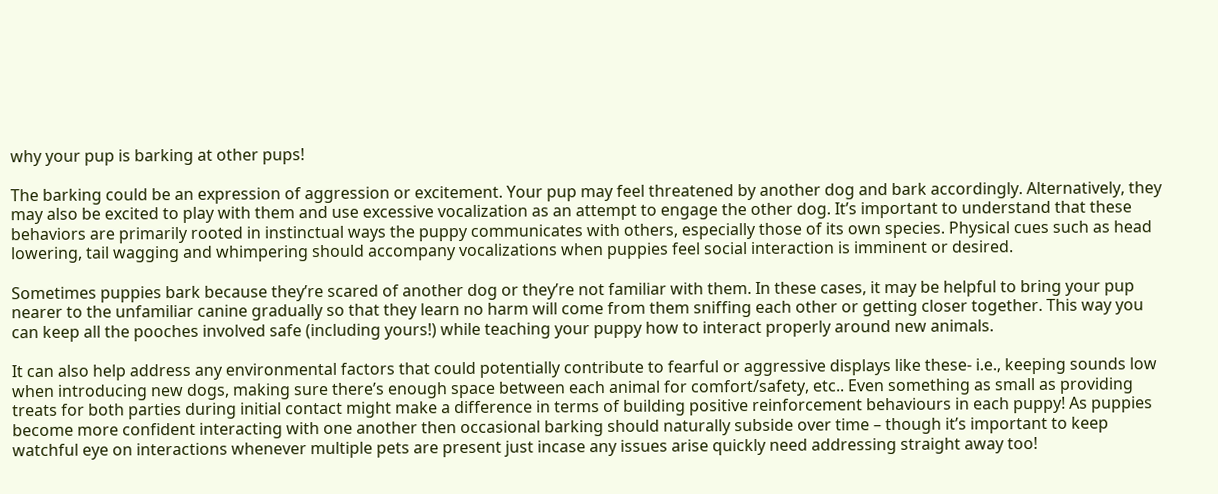why your pup is barking at other pups!

The barking could be an expression of aggression or excitement. Your pup may feel threatened by another dog and bark accordingly. Alternatively, they may also be excited to play with them and use excessive vocalization as an attempt to engage the other dog. It’s important to understand that these behaviors are primarily rooted in instinctual ways the puppy communicates with others, especially those of its own species. Physical cues such as head lowering, tail wagging and whimpering should accompany vocalizations when puppies feel social interaction is imminent or desired.

Sometimes puppies bark because they’re scared of another dog or they’re not familiar with them. In these cases, it may be helpful to bring your pup nearer to the unfamiliar canine gradually so that they learn no harm will come from them sniffing each other or getting closer together. This way you can keep all the pooches involved safe (including yours!) while teaching your puppy how to interact properly around new animals.

It can also help address any environmental factors that could potentially contribute to fearful or aggressive displays like these- i.e., keeping sounds low when introducing new dogs, making sure there’s enough space between each animal for comfort/safety, etc.. Even something as small as providing treats for both parties during initial contact might make a difference in terms of building positive reinforcement behaviours in each puppy! As puppies become more confident interacting with one another then occasional barking should naturally subside over time – though it’s important to keep watchful eye on interactions whenever multiple pets are present just incase any issues arise quickly need addressing straight away too!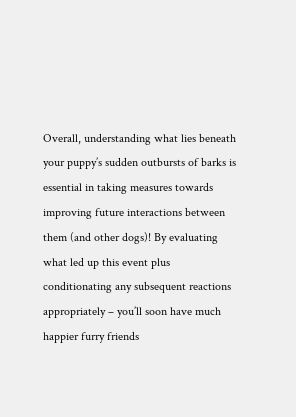Overall, understanding what lies beneath your puppy’s sudden outbursts of barks is essential in taking measures towards improving future interactions between them (and other dogs)! By evaluating what led up this event plus conditionating any subsequent reactions appropriately – you’ll soon have much happier furry friends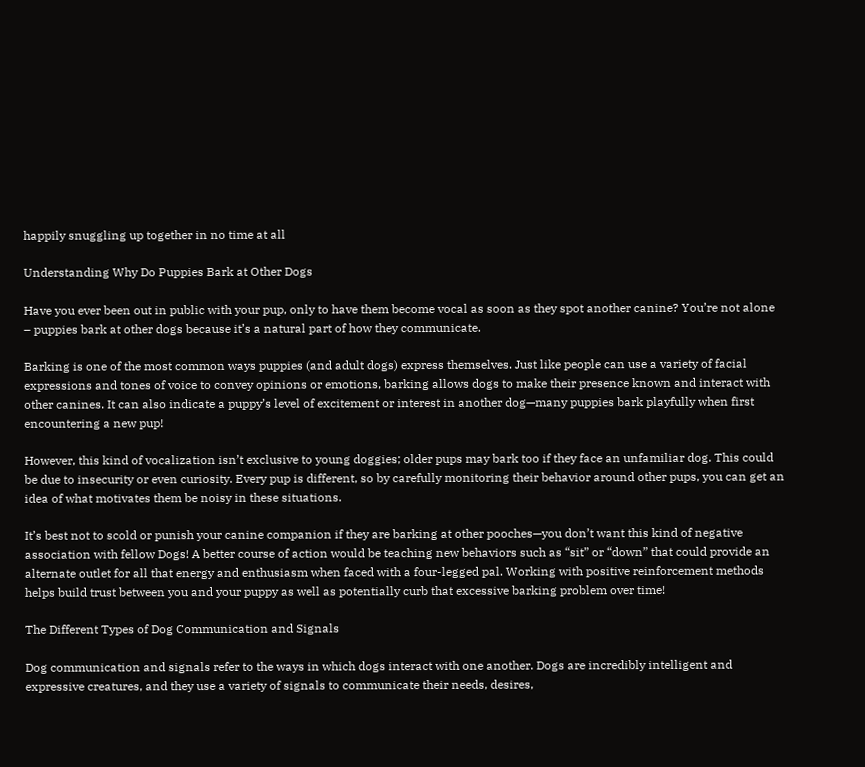happily snuggling up together in no time at all

Understanding Why Do Puppies Bark at Other Dogs

Have you ever been out in public with your pup, only to have them become vocal as soon as they spot another canine? You’re not alone – puppies bark at other dogs because it’s a natural part of how they communicate.

Barking is one of the most common ways puppies (and adult dogs) express themselves. Just like people can use a variety of facial expressions and tones of voice to convey opinions or emotions, barking allows dogs to make their presence known and interact with other canines. It can also indicate a puppy’s level of excitement or interest in another dog—many puppies bark playfully when first encountering a new pup!

However, this kind of vocalization isn’t exclusive to young doggies; older pups may bark too if they face an unfamiliar dog. This could be due to insecurity or even curiosity. Every pup is different, so by carefully monitoring their behavior around other pups, you can get an idea of what motivates them be noisy in these situations.

It’s best not to scold or punish your canine companion if they are barking at other pooches—you don’t want this kind of negative association with fellow Dogs! A better course of action would be teaching new behaviors such as “sit” or “down” that could provide an alternate outlet for all that energy and enthusiasm when faced with a four-legged pal. Working with positive reinforcement methods helps build trust between you and your puppy as well as potentially curb that excessive barking problem over time!

The Different Types of Dog Communication and Signals

Dog communication and signals refer to the ways in which dogs interact with one another. Dogs are incredibly intelligent and expressive creatures, and they use a variety of signals to communicate their needs, desires,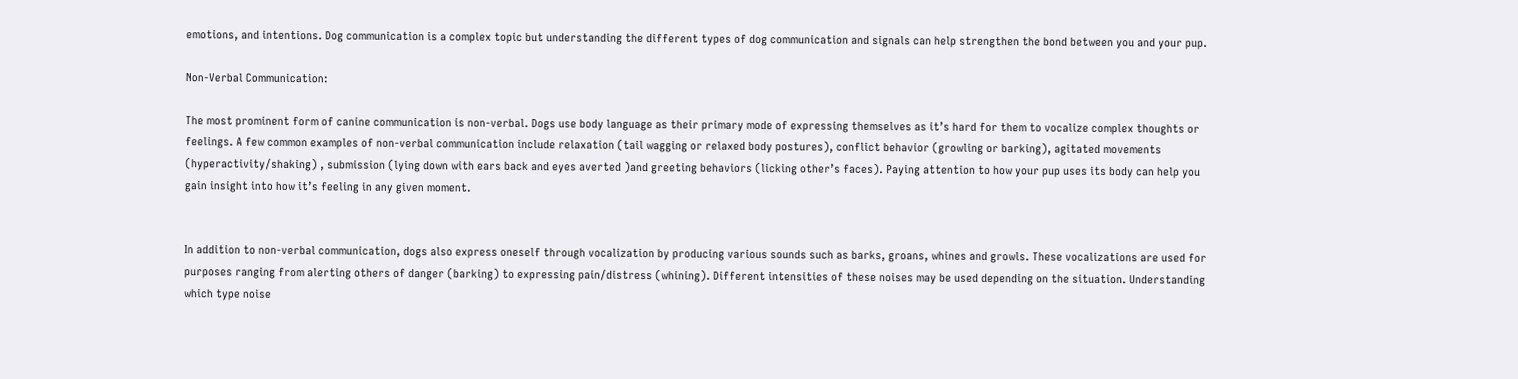emotions, and intentions. Dog communication is a complex topic but understanding the different types of dog communication and signals can help strengthen the bond between you and your pup.

Non-Verbal Communication:

The most prominent form of canine communication is non-verbal. Dogs use body language as their primary mode of expressing themselves as it’s hard for them to vocalize complex thoughts or feelings. A few common examples of non-verbal communication include relaxation (tail wagging or relaxed body postures), conflict behavior (growling or barking), agitated movements (hyperactivity/shaking) , submission (lying down with ears back and eyes averted )and greeting behaviors (licking other’s faces). Paying attention to how your pup uses its body can help you gain insight into how it’s feeling in any given moment.


In addition to non-verbal communication, dogs also express oneself through vocalization by producing various sounds such as barks, groans, whines and growls. These vocalizations are used for purposes ranging from alerting others of danger (barking) to expressing pain/distress (whining). Different intensities of these noises may be used depending on the situation. Understanding which type noise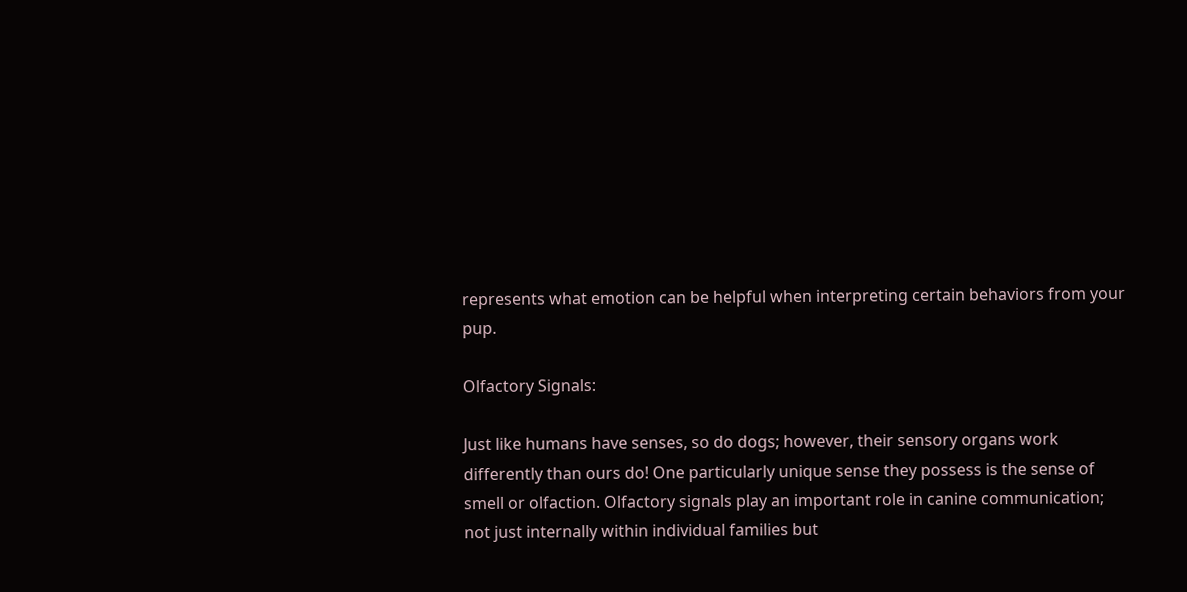represents what emotion can be helpful when interpreting certain behaviors from your pup.

Olfactory Signals:

Just like humans have senses, so do dogs; however, their sensory organs work differently than ours do! One particularly unique sense they possess is the sense of smell or olfaction. Olfactory signals play an important role in canine communication; not just internally within individual families but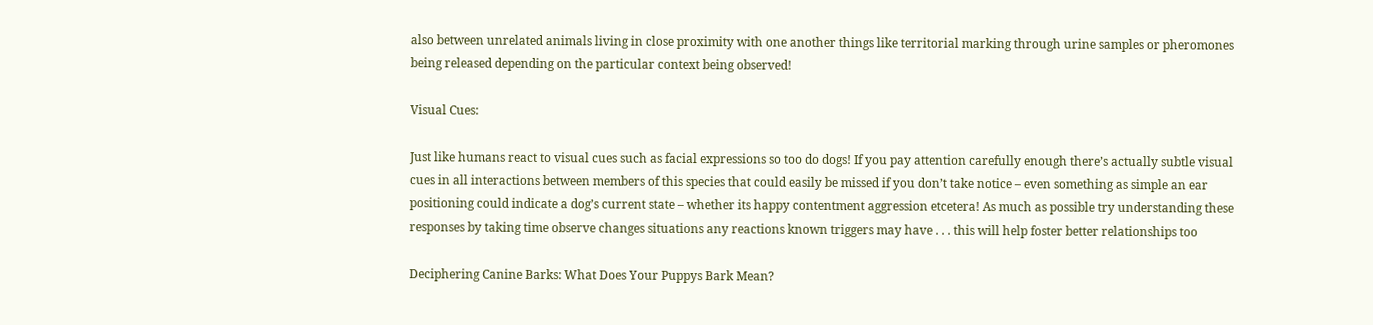also between unrelated animals living in close proximity with one another things like territorial marking through urine samples or pheromones being released depending on the particular context being observed!

Visual Cues:

Just like humans react to visual cues such as facial expressions so too do dogs! If you pay attention carefully enough there’s actually subtle visual cues in all interactions between members of this species that could easily be missed if you don’t take notice – even something as simple an ear positioning could indicate a dog’s current state – whether its happy contentment aggression etcetera! As much as possible try understanding these responses by taking time observe changes situations any reactions known triggers may have . . . this will help foster better relationships too

Deciphering Canine Barks: What Does Your Puppys Bark Mean?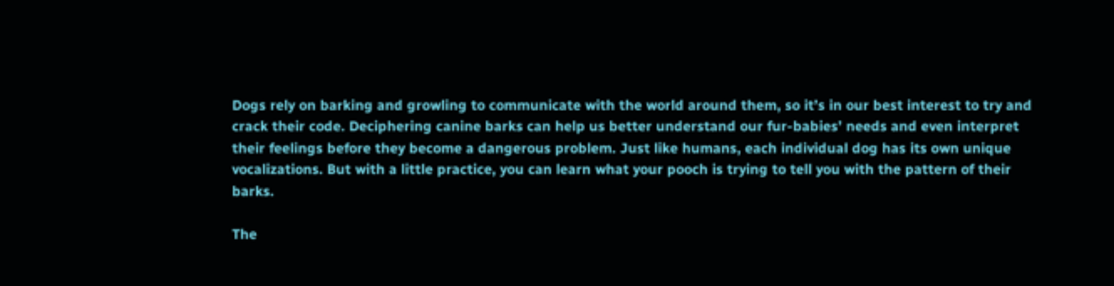Dogs rely on barking and growling to communicate with the world around them, so it’s in our best interest to try and crack their code. Deciphering canine barks can help us better understand our fur-babies’ needs and even interpret their feelings before they become a dangerous problem. Just like humans, each individual dog has its own unique vocalizations. But with a little practice, you can learn what your pooch is trying to tell you with the pattern of their barks.

The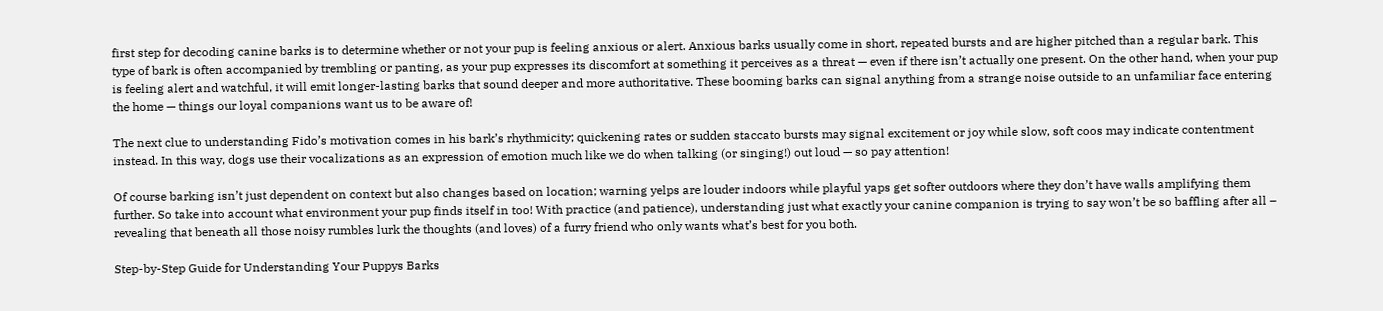first step for decoding canine barks is to determine whether or not your pup is feeling anxious or alert. Anxious barks usually come in short, repeated bursts and are higher pitched than a regular bark. This type of bark is often accompanied by trembling or panting, as your pup expresses its discomfort at something it perceives as a threat — even if there isn’t actually one present. On the other hand, when your pup is feeling alert and watchful, it will emit longer-lasting barks that sound deeper and more authoritative. These booming barks can signal anything from a strange noise outside to an unfamiliar face entering the home — things our loyal companions want us to be aware of!

The next clue to understanding Fido’s motivation comes in his bark’s rhythmicity; quickening rates or sudden staccato bursts may signal excitement or joy while slow, soft coos may indicate contentment instead. In this way, dogs use their vocalizations as an expression of emotion much like we do when talking (or singing!) out loud — so pay attention!

Of course barking isn’t just dependent on context but also changes based on location; warning yelps are louder indoors while playful yaps get softer outdoors where they don’t have walls amplifying them further. So take into account what environment your pup finds itself in too! With practice (and patience), understanding just what exactly your canine companion is trying to say won’t be so baffling after all – revealing that beneath all those noisy rumbles lurk the thoughts (and loves) of a furry friend who only wants what’s best for you both.

Step-by-Step Guide for Understanding Your Puppys Barks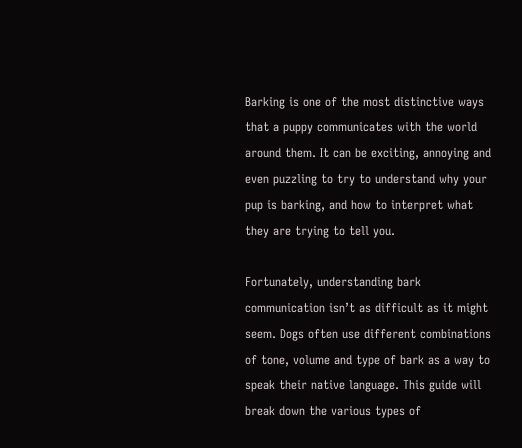Barking is one of the most distinctive ways that a puppy communicates with the world around them. It can be exciting, annoying and even puzzling to try to understand why your pup is barking, and how to interpret what they are trying to tell you.

Fortunately, understanding bark communication isn’t as difficult as it might seem. Dogs often use different combinations of tone, volume and type of bark as a way to speak their native language. This guide will break down the various types of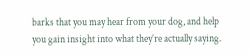barks that you may hear from your dog, and help you gain insight into what they’re actually saying.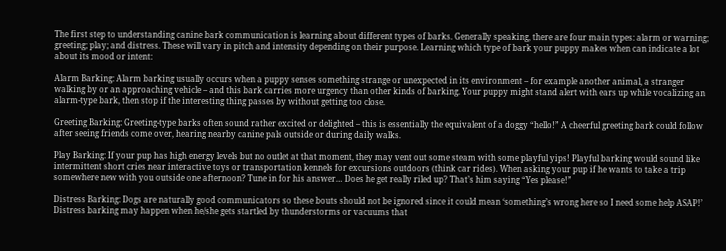The first step to understanding canine bark communication is learning about different types of barks. Generally speaking, there are four main types: alarm or warning; greeting; play; and distress. These will vary in pitch and intensity depending on their purpose. Learning which type of bark your puppy makes when can indicate a lot about its mood or intent:

Alarm Barking: Alarm barking usually occurs when a puppy senses something strange or unexpected in its environment – for example another animal, a stranger walking by or an approaching vehicle – and this bark carries more urgency than other kinds of barking. Your puppy might stand alert with ears up while vocalizing an alarm-type bark, then stop if the interesting thing passes by without getting too close.

Greeting Barking: Greeting-type barks often sound rather excited or delighted – this is essentially the equivalent of a doggy “hello!” A cheerful greeting bark could follow after seeing friends come over, hearing nearby canine pals outside or during daily walks.

Play Barking: If your pup has high energy levels but no outlet at that moment, they may vent out some steam with some playful yips! Playful barking would sound like intermittent short cries near interactive toys or transportation kennels for excursions outdoors (think car rides). When asking your pup if he wants to take a trip somewhere new with you outside one afternoon? Tune in for his answer… Does he get really riled up? That’s him saying “Yes please!”

Distress Barking: Dogs are naturally good communicators so these bouts should not be ignored since it could mean ‘something’s wrong here so I need some help ASAP!’ Distress barking may happen when he/she gets startled by thunderstorms or vacuums that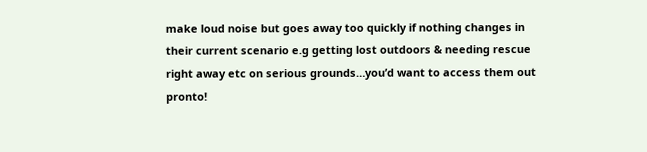make loud noise but goes away too quickly if nothing changes in their current scenario e.g getting lost outdoors & needing rescue right away etc on serious grounds…you’d want to access them out pronto!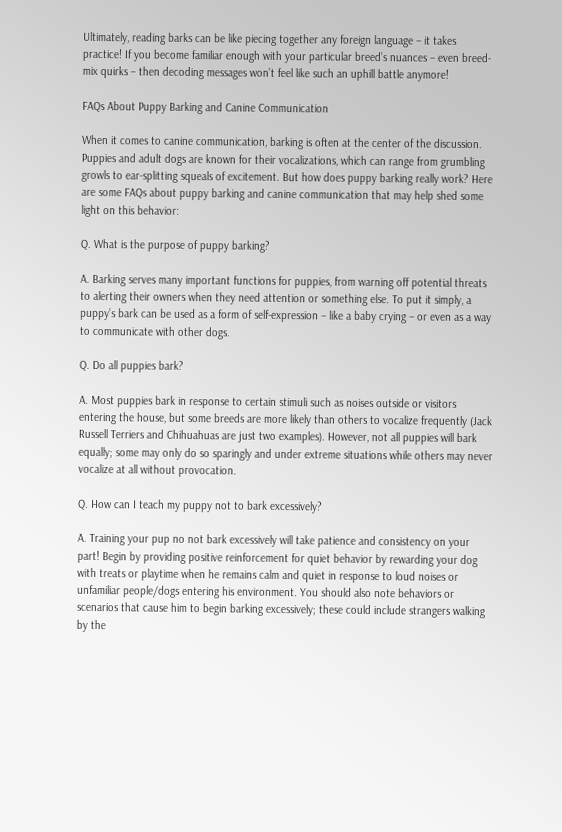Ultimately, reading barks can be like piecing together any foreign language – it takes practice! If you become familiar enough with your particular breed’s nuances – even breed-mix quirks – then decoding messages won’t feel like such an uphill battle anymore!

FAQs About Puppy Barking and Canine Communication

When it comes to canine communication, barking is often at the center of the discussion. Puppies and adult dogs are known for their vocalizations, which can range from grumbling growls to ear-splitting squeals of excitement. But how does puppy barking really work? Here are some FAQs about puppy barking and canine communication that may help shed some light on this behavior:

Q. What is the purpose of puppy barking?

A. Barking serves many important functions for puppies, from warning off potential threats to alerting their owners when they need attention or something else. To put it simply, a puppy’s bark can be used as a form of self-expression – like a baby crying – or even as a way to communicate with other dogs.

Q. Do all puppies bark?

A. Most puppies bark in response to certain stimuli such as noises outside or visitors entering the house, but some breeds are more likely than others to vocalize frequently (Jack Russell Terriers and Chihuahuas are just two examples). However, not all puppies will bark equally; some may only do so sparingly and under extreme situations while others may never vocalize at all without provocation.

Q. How can I teach my puppy not to bark excessively?

A. Training your pup no not bark excessively will take patience and consistency on your part! Begin by providing positive reinforcement for quiet behavior by rewarding your dog with treats or playtime when he remains calm and quiet in response to loud noises or unfamiliar people/dogs entering his environment. You should also note behaviors or scenarios that cause him to begin barking excessively; these could include strangers walking by the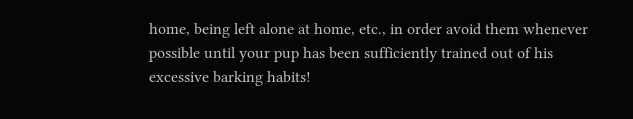home, being left alone at home, etc., in order avoid them whenever possible until your pup has been sufficiently trained out of his excessive barking habits!